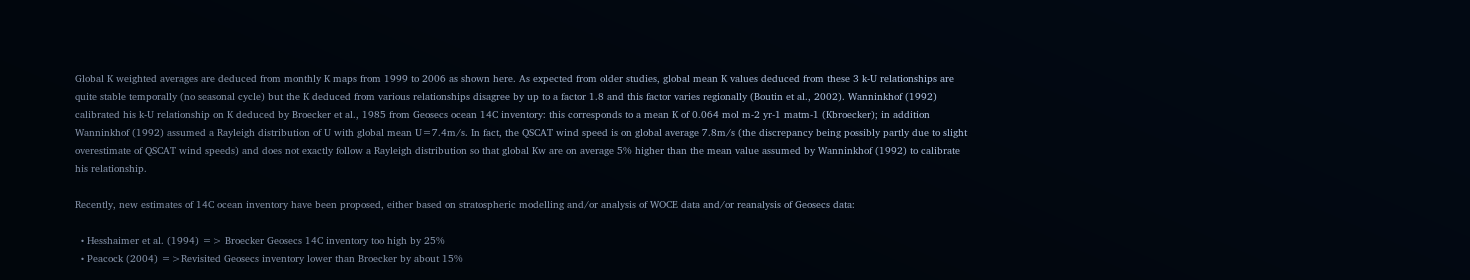Global K weighted averages are deduced from monthly K maps from 1999 to 2006 as shown here. As expected from older studies, global mean K values deduced from these 3 k-U relationships are quite stable temporally (no seasonal cycle) but the K deduced from various relationships disagree by up to a factor 1.8 and this factor varies regionally (Boutin et al., 2002). Wanninkhof (1992) calibrated his k-U relationship on K deduced by Broecker et al., 1985 from Geosecs ocean 14C inventory: this corresponds to a mean K of 0.064 mol m-2 yr-1 matm-1 (Kbroecker); in addition Wanninkhof (1992) assumed a Rayleigh distribution of U with global mean U=7.4m/s. In fact, the QSCAT wind speed is on global average 7.8m/s (the discrepancy being possibly partly due to slight overestimate of QSCAT wind speeds) and does not exactly follow a Rayleigh distribution so that global Kw are on average 5% higher than the mean value assumed by Wanninkhof (1992) to calibrate his relationship.

Recently, new estimates of 14C ocean inventory have been proposed, either based on stratospheric modelling and/or analysis of WOCE data and/or reanalysis of Geosecs data:

  • Hesshaimer et al. (1994) => Broecker Geosecs 14C inventory too high by 25%
  • Peacock (2004) =>Revisited Geosecs inventory lower than Broecker by about 15%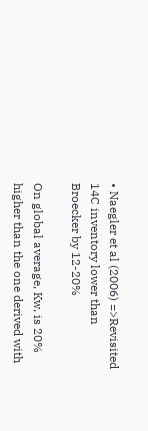• Naegler et al (2006) =>Revisited 14C inventory lower than Broecker by 12-20%

On global average, Kw, is 20% higher than the one derived with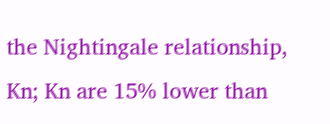the Nightingale relationship, Kn; Kn are 15% lower than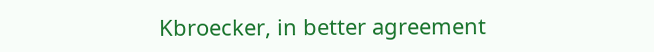Kbroecker, in better agreement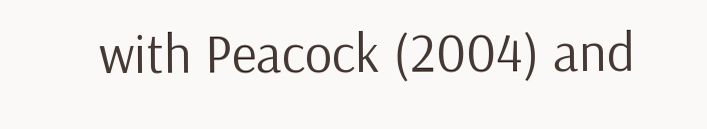with Peacock (2004) and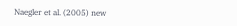Naegler et al. (2005) new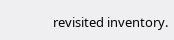revisited inventory.